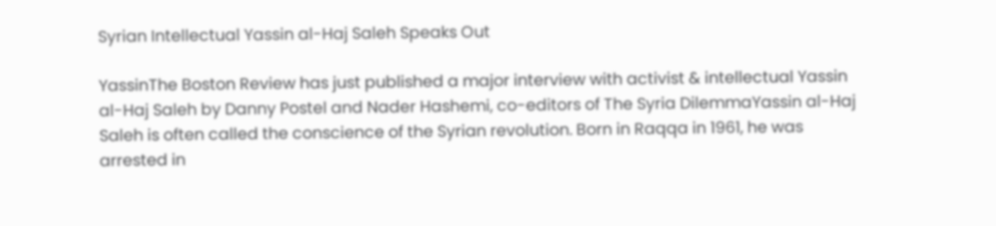Syrian Intellectual Yassin al-Haj Saleh Speaks Out

YassinThe Boston Review has just published a major interview with activist & intellectual Yassin al-Haj Saleh by Danny Postel and Nader Hashemi, co-editors of The Syria DilemmaYassin al-Haj Saleh is often called the conscience of the Syrian revolution. Born in Raqqa in 1961, he was arrested in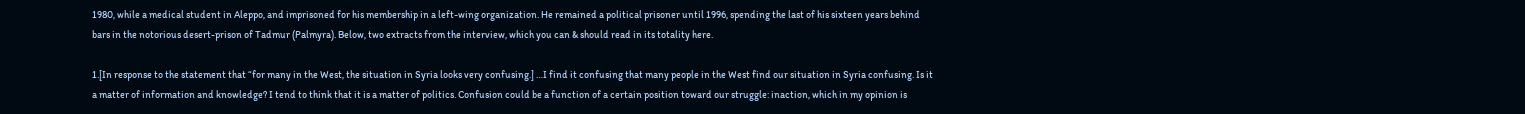1980, while a medical student in Aleppo, and imprisoned for his membership in a left-wing organization. He remained a political prisoner until 1996, spending the last of his sixteen years behind bars in the notorious desert-prison of Tadmur (Palmyra). Below, two extracts from the interview, which you can & should read in its totality here.

1.[In response to the statement that “for many in the West, the situation in Syria looks very confusing.] …I find it confusing that many people in the West find our situation in Syria confusing. Is it a matter of information and knowledge? I tend to think that it is a matter of politics. Confusion could be a function of a certain position toward our struggle: inaction, which in my opinion is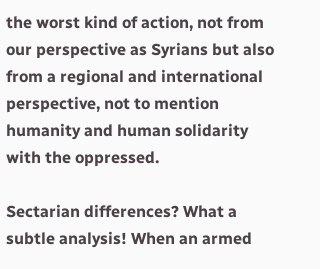the worst kind of action, not from our perspective as Syrians but also from a regional and international perspective, not to mention humanity and human solidarity with the oppressed.

Sectarian differences? What a subtle analysis! When an armed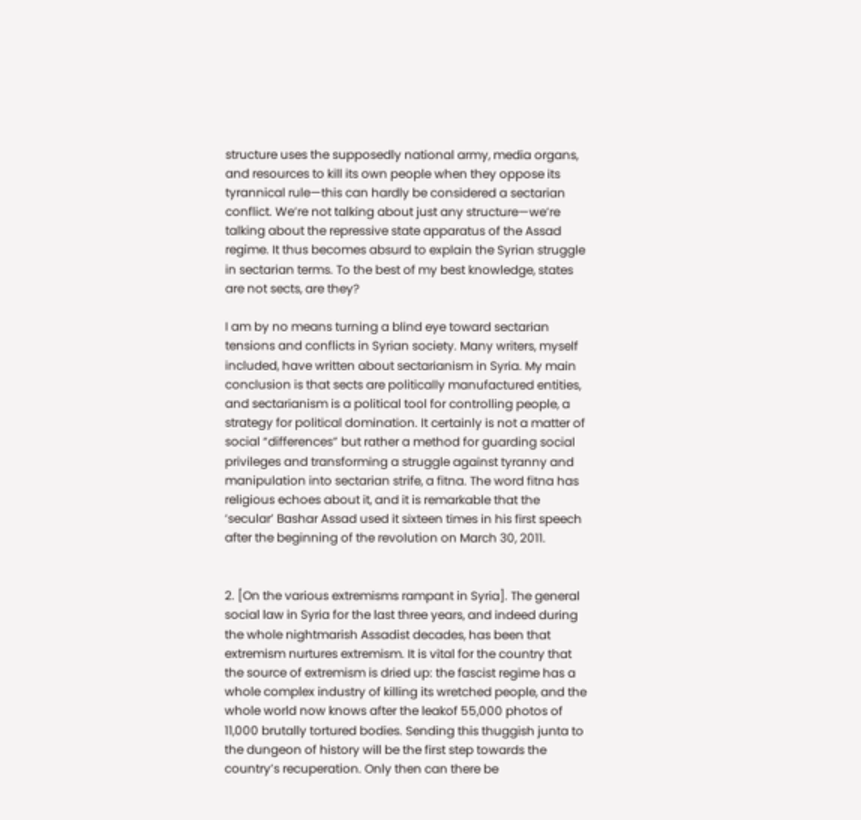structure uses the supposedly national army, media organs, and resources to kill its own people when they oppose its tyrannical rule—this can hardly be considered a sectarian conflict. We’re not talking about just any structure—we’re talking about the repressive state apparatus of the Assad regime. It thus becomes absurd to explain the Syrian struggle in sectarian terms. To the best of my best knowledge, states are not sects, are they?

I am by no means turning a blind eye toward sectarian tensions and conflicts in Syrian society. Many writers, myself included, have written about sectarianism in Syria. My main conclusion is that sects are politically manufactured entities, and sectarianism is a political tool for controlling people, a strategy for political domination. It certainly is not a matter of social “differences” but rather a method for guarding social privileges and transforming a struggle against tyranny and manipulation into sectarian strife, a fitna. The word fitna has religious echoes about it, and it is remarkable that the ‘secular’ Bashar Assad used it sixteen times in his first speech after the beginning of the revolution on March 30, 2011.


2. [On the various extremisms rampant in Syria]. The general social law in Syria for the last three years, and indeed during the whole nightmarish Assadist decades, has been that extremism nurtures extremism. It is vital for the country that the source of extremism is dried up: the fascist regime has a whole complex industry of killing its wretched people, and the whole world now knows after the leakof 55,000 photos of 11,000 brutally tortured bodies. Sending this thuggish junta to the dungeon of history will be the first step towards the country’s recuperation. Only then can there be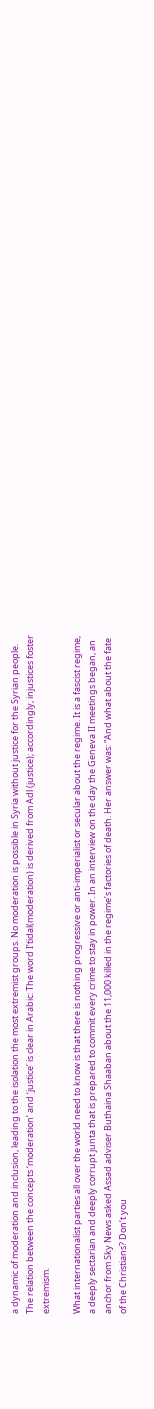a dynamic of moderation and inclusion, leading to the isolation the most extremist groups. No moderation is possible in Syria without justice for the Syrian people. The relation between the concepts ‘moderation’ and ‘justice’ is clear in Arabic: The word I’tidal(moderation) is derived from Adl (justice); accordingly, injustices foster extremism.

What internationalist parties all over the world need to know is that there is nothing progressive or anti-imperialist or secular about the regime. It is a fascist regime, a deeply sectarian and deeply corrupt junta that is prepared to commit every crime to stay in power. In an interview on the day the Geneva II meetings began, an anchor from Sky News asked Assad adviser Buthaina Shaaban about the 11,000 killed in the regime’s factories of death. Her answer was: “And what about the fate of the Christians? Don’t you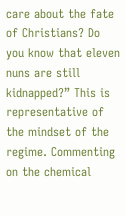care about the fate of Christians? Do you know that eleven nuns are still kidnapped?” This is representative of the mindset of the regime. Commenting on the chemical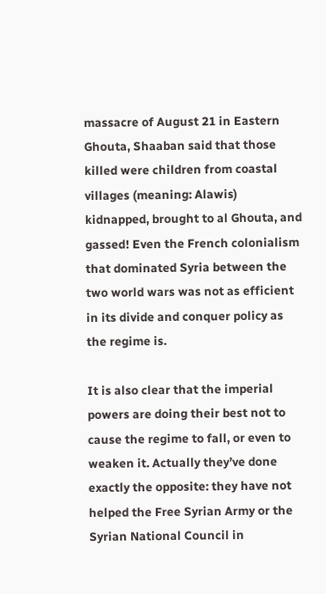massacre of August 21 in Eastern Ghouta, Shaaban said that those killed were children from coastal villages (meaning: Alawis) kidnapped, brought to al Ghouta, and gassed! Even the French colonialism that dominated Syria between the two world wars was not as efficient in its divide and conquer policy as the regime is.

It is also clear that the imperial powers are doing their best not to cause the regime to fall, or even to weaken it. Actually they’ve done exactly the opposite: they have not helped the Free Syrian Army or the Syrian National Council in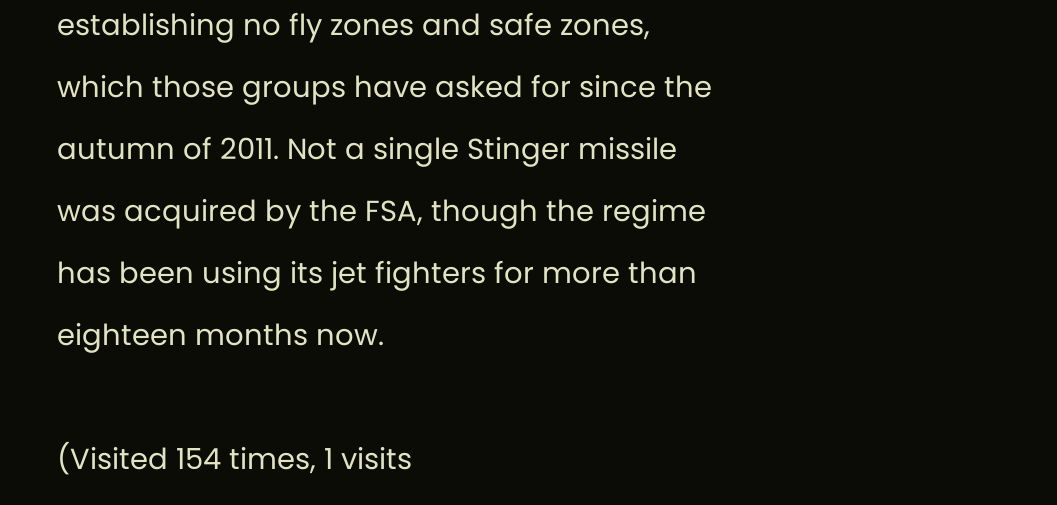establishing no fly zones and safe zones, which those groups have asked for since the autumn of 2011. Not a single Stinger missile was acquired by the FSA, though the regime has been using its jet fighters for more than eighteen months now.

(Visited 154 times, 1 visits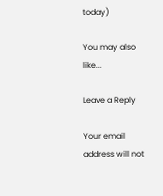today)

You may also like...

Leave a Reply

Your email address will not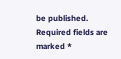be published. Required fields are marked *